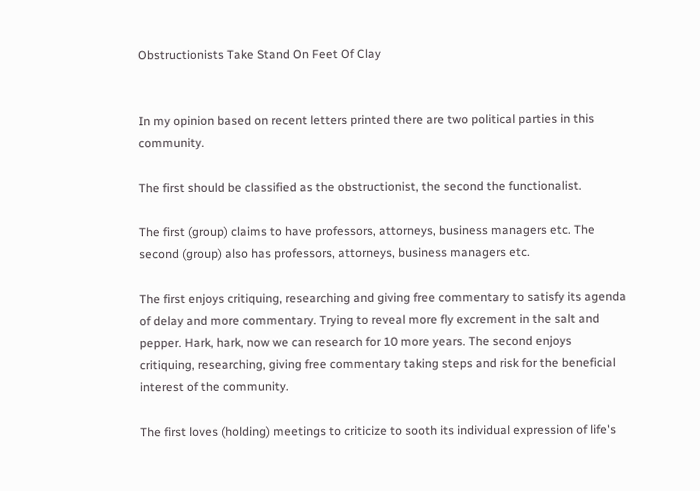Obstructionists Take Stand On Feet Of Clay


In my opinion based on recent letters printed there are two political parties in this community.

The first should be classified as the obstructionist, the second the functionalist.

The first (group) claims to have professors, attorneys, business managers etc. The second (group) also has professors, attorneys, business managers etc.

The first enjoys critiquing, researching and giving free commentary to satisfy its agenda of delay and more commentary. Trying to reveal more fly excrement in the salt and pepper. Hark, hark, now we can research for 10 more years. The second enjoys critiquing, researching, giving free commentary taking steps and risk for the beneficial interest of the community.

The first loves (holding) meetings to criticize to sooth its individual expression of life's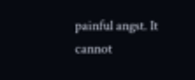painful angst. It cannot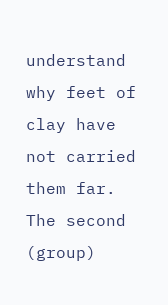understand why feet of clay have not carried them far. The second (group)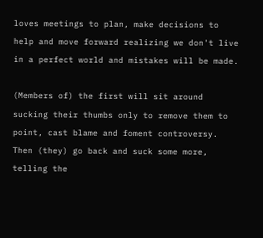loves meetings to plan, make decisions to help and move forward realizing we don't live in a perfect world and mistakes will be made.

(Members of) the first will sit around sucking their thumbs only to remove them to point, cast blame and foment controversy. Then (they) go back and suck some more, telling the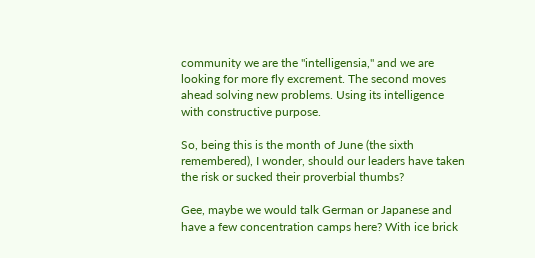community we are the "intelligensia," and we are looking for more fly excrement. The second moves ahead solving new problems. Using its intelligence with constructive purpose.

So, being this is the month of June (the sixth remembered), I wonder, should our leaders have taken the risk or sucked their proverbial thumbs?

Gee, maybe we would talk German or Japanese and have a few concentration camps here? With ice brick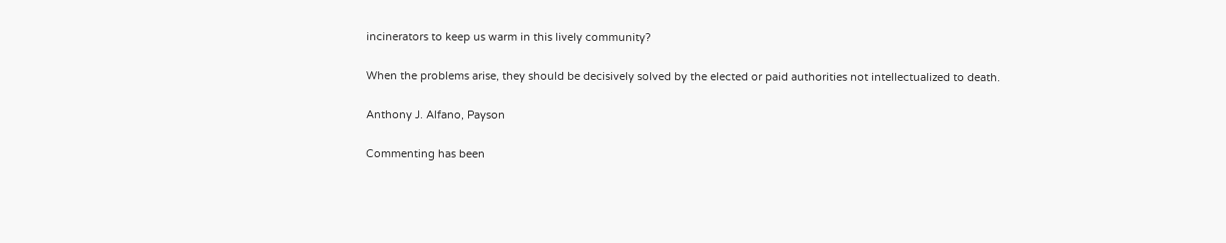incinerators to keep us warm in this lively community?

When the problems arise, they should be decisively solved by the elected or paid authorities not intellectualized to death.

Anthony J. Alfano, Payson

Commenting has been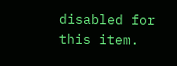disabled for this item.